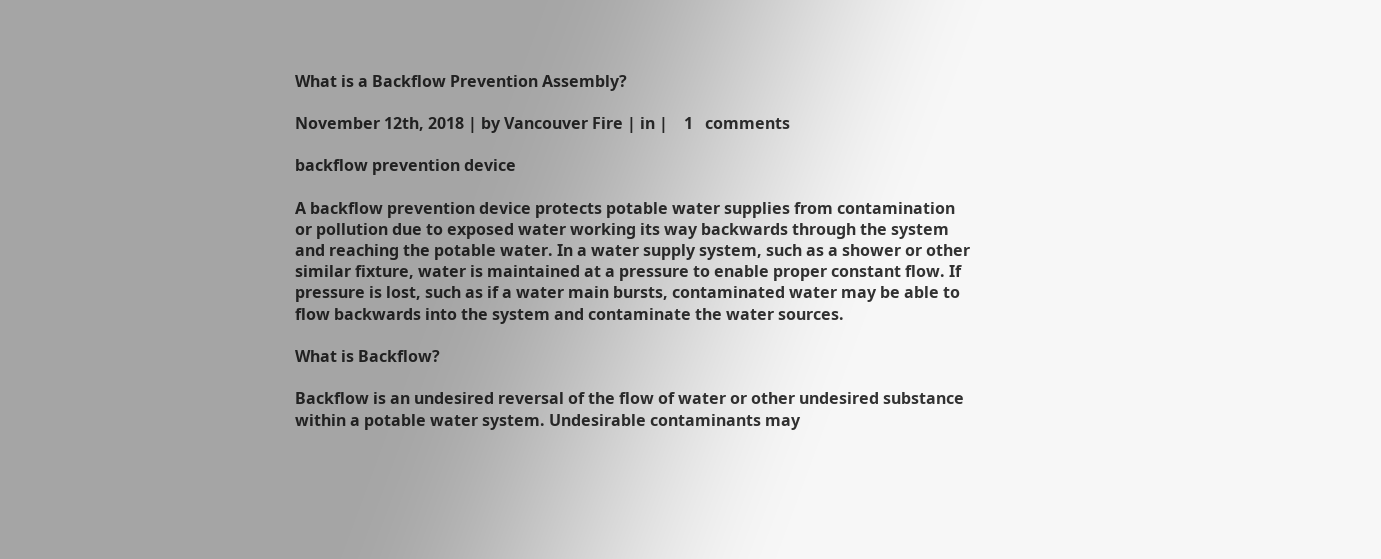What is a Backflow Prevention Assembly?

November 12th, 2018 | by Vancouver Fire | in |    1   comments

backflow prevention device

A backflow prevention device protects potable water supplies from contamination or pollution due to exposed water working its way backwards through the system and reaching the potable water. In a water supply system, such as a shower or other similar fixture, water is maintained at a pressure to enable proper constant flow. If pressure is lost, such as if a water main bursts, contaminated water may be able to flow backwards into the system and contaminate the water sources.

What is Backflow?

Backflow is an undesired reversal of the flow of water or other undesired substance within a potable water system. Undesirable contaminants may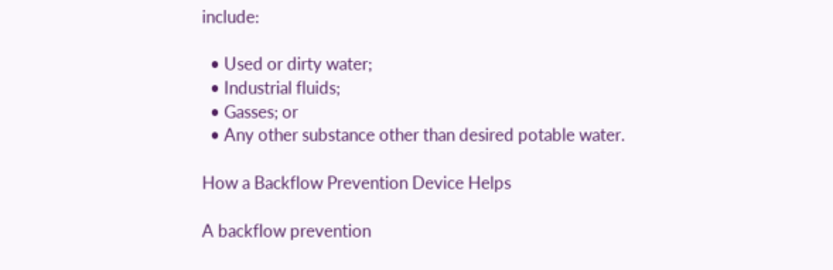include:

  • Used or dirty water;
  • Industrial fluids;
  • Gasses; or
  • Any other substance other than desired potable water.

How a Backflow Prevention Device Helps

A backflow prevention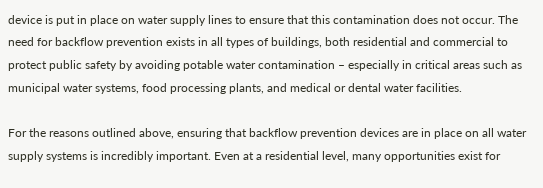device is put in place on water supply lines to ensure that this contamination does not occur. The need for backflow prevention exists in all types of buildings, both residential and commercial to protect public safety by avoiding potable water contamination – especially in critical areas such as municipal water systems, food processing plants, and medical or dental water facilities.

For the reasons outlined above, ensuring that backflow prevention devices are in place on all water supply systems is incredibly important. Even at a residential level, many opportunities exist for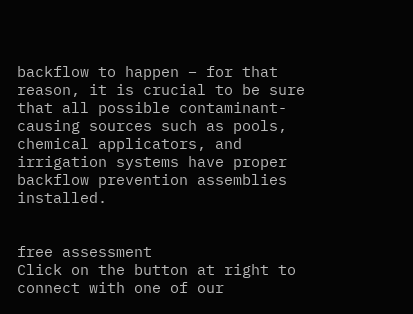backflow to happen – for that reason, it is crucial to be sure that all possible contaminant-causing sources such as pools, chemical applicators, and irrigation systems have proper backflow prevention assemblies installed.


free assessment
Click on the button at right to connect with one of our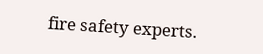fire safety experts.